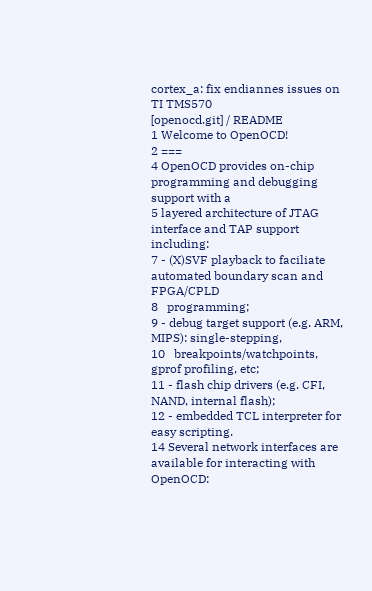cortex_a: fix endiannes issues on TI TMS570
[openocd.git] / README
1 Welcome to OpenOCD!
2 ===
4 OpenOCD provides on-chip programming and debugging support with a
5 layered architecture of JTAG interface and TAP support including:
7 - (X)SVF playback to faciliate automated boundary scan and FPGA/CPLD
8   programming;
9 - debug target support (e.g. ARM, MIPS): single-stepping,
10   breakpoints/watchpoints, gprof profiling, etc;
11 - flash chip drivers (e.g. CFI, NAND, internal flash);
12 - embedded TCL interpreter for easy scripting.
14 Several network interfaces are available for interacting with OpenOCD: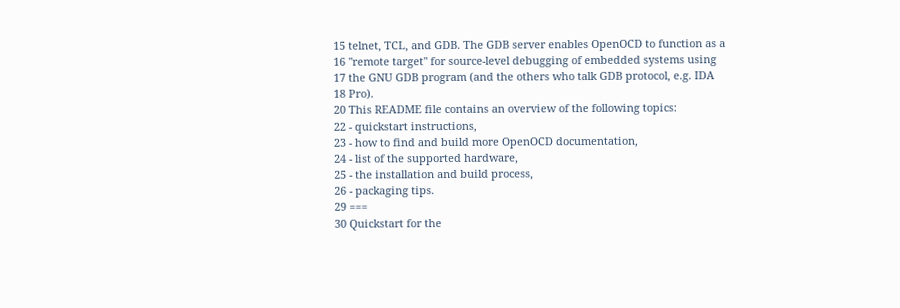15 telnet, TCL, and GDB. The GDB server enables OpenOCD to function as a
16 "remote target" for source-level debugging of embedded systems using
17 the GNU GDB program (and the others who talk GDB protocol, e.g. IDA
18 Pro).
20 This README file contains an overview of the following topics:
22 - quickstart instructions,
23 - how to find and build more OpenOCD documentation,
24 - list of the supported hardware,
25 - the installation and build process,
26 - packaging tips.
29 ===
30 Quickstart for the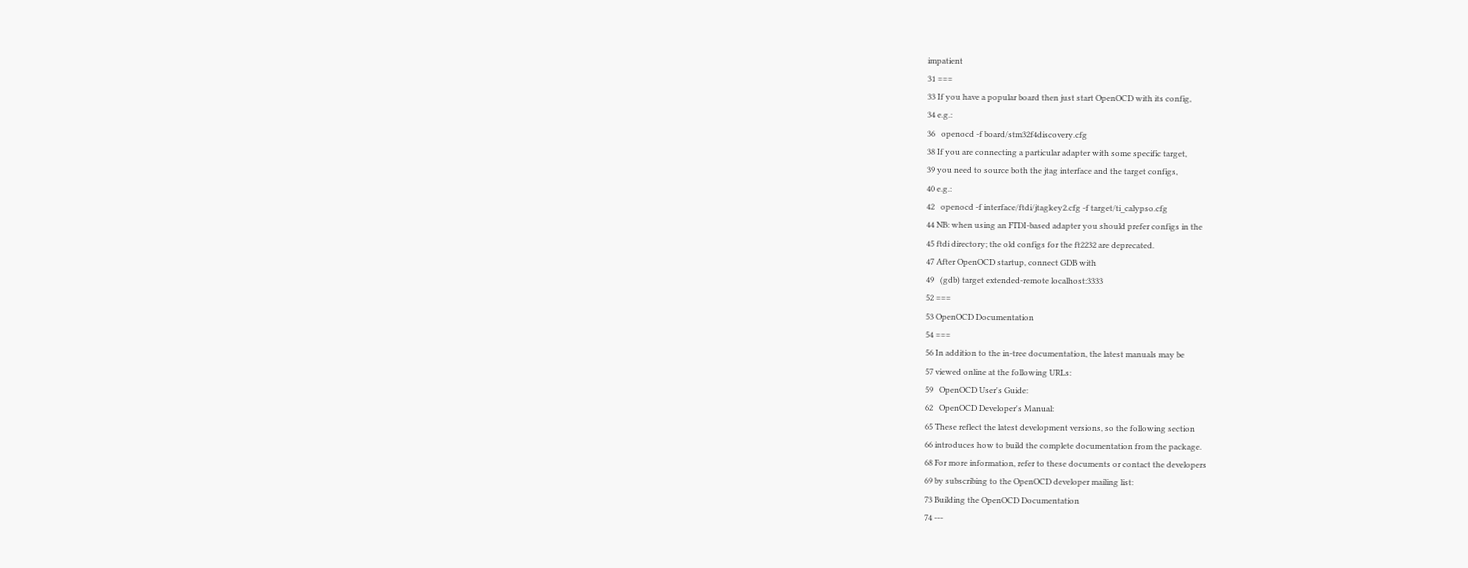impatient
31 ===
33 If you have a popular board then just start OpenOCD with its config,
34 e.g.:
36   openocd -f board/stm32f4discovery.cfg
38 If you are connecting a particular adapter with some specific target,
39 you need to source both the jtag interface and the target configs,
40 e.g.:
42   openocd -f interface/ftdi/jtagkey2.cfg -f target/ti_calypso.cfg
44 NB: when using an FTDI-based adapter you should prefer configs in the
45 ftdi directory; the old configs for the ft2232 are deprecated.
47 After OpenOCD startup, connect GDB with
49   (gdb) target extended-remote localhost:3333
52 ===
53 OpenOCD Documentation
54 ===
56 In addition to the in-tree documentation, the latest manuals may be
57 viewed online at the following URLs:
59   OpenOCD User's Guide:
62   OpenOCD Developer's Manual:
65 These reflect the latest development versions, so the following section
66 introduces how to build the complete documentation from the package.
68 For more information, refer to these documents or contact the developers
69 by subscribing to the OpenOCD developer mailing list:
73 Building the OpenOCD Documentation
74 ---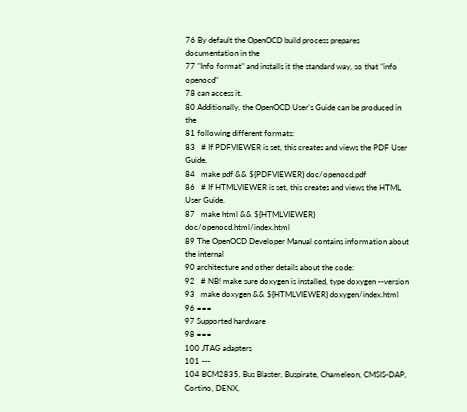76 By default the OpenOCD build process prepares documentation in the
77 "Info format" and installs it the standard way, so that "info openocd"
78 can access it.
80 Additionally, the OpenOCD User's Guide can be produced in the
81 following different formats:
83   # If PDFVIEWER is set, this creates and views the PDF User Guide.
84   make pdf && ${PDFVIEWER} doc/openocd.pdf
86   # If HTMLVIEWER is set, this creates and views the HTML User Guide.
87   make html && ${HTMLVIEWER} doc/openocd.html/index.html
89 The OpenOCD Developer Manual contains information about the internal
90 architecture and other details about the code:
92   # NB! make sure doxygen is installed, type doxygen --version
93   make doxygen && ${HTMLVIEWER} doxygen/index.html
96 ===
97 Supported hardware
98 ===
100 JTAG adapters
101 ---
104 BCM2835, Bus Blaster, Buspirate, Chameleon, CMSIS-DAP, Cortino, DENX,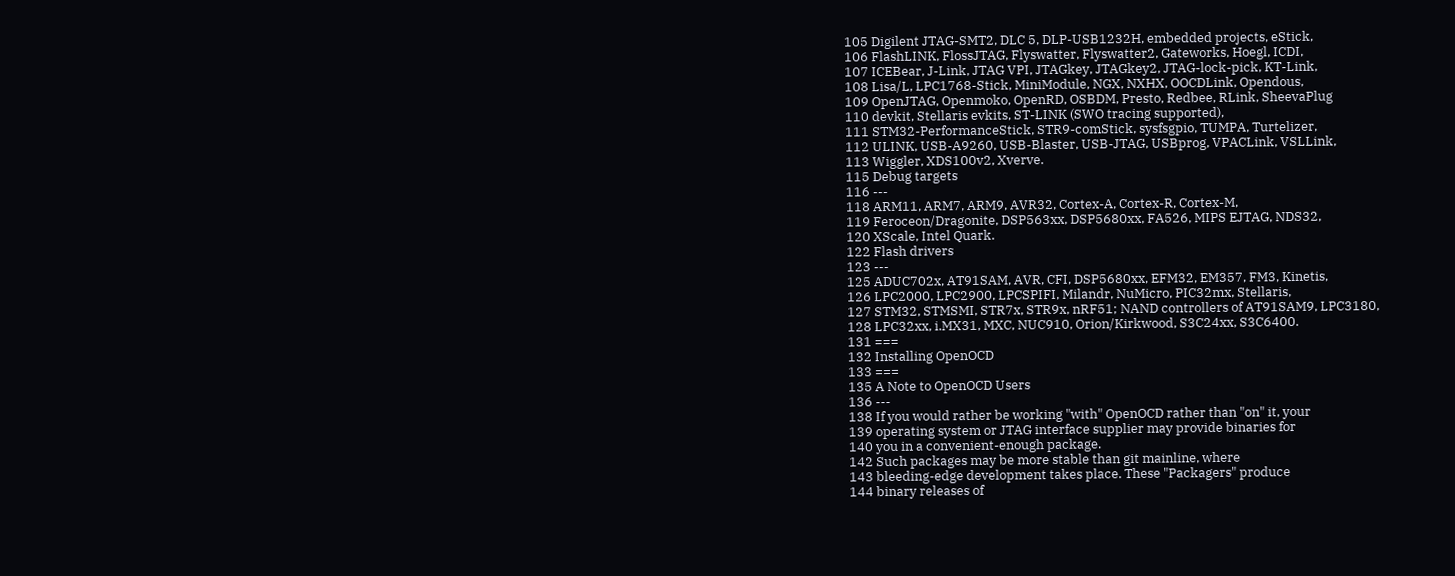105 Digilent JTAG-SMT2, DLC 5, DLP-USB1232H, embedded projects, eStick,
106 FlashLINK, FlossJTAG, Flyswatter, Flyswatter2, Gateworks, Hoegl, ICDI,
107 ICEBear, J-Link, JTAG VPI, JTAGkey, JTAGkey2, JTAG-lock-pick, KT-Link,
108 Lisa/L, LPC1768-Stick, MiniModule, NGX, NXHX, OOCDLink, Opendous,
109 OpenJTAG, Openmoko, OpenRD, OSBDM, Presto, Redbee, RLink, SheevaPlug
110 devkit, Stellaris evkits, ST-LINK (SWO tracing supported),
111 STM32-PerformanceStick, STR9-comStick, sysfsgpio, TUMPA, Turtelizer,
112 ULINK, USB-A9260, USB-Blaster, USB-JTAG, USBprog, VPACLink, VSLLink,
113 Wiggler, XDS100v2, Xverve.
115 Debug targets
116 ---
118 ARM11, ARM7, ARM9, AVR32, Cortex-A, Cortex-R, Cortex-M,
119 Feroceon/Dragonite, DSP563xx, DSP5680xx, FA526, MIPS EJTAG, NDS32,
120 XScale, Intel Quark.
122 Flash drivers
123 ---
125 ADUC702x, AT91SAM, AVR, CFI, DSP5680xx, EFM32, EM357, FM3, Kinetis,
126 LPC2000, LPC2900, LPCSPIFI, Milandr, NuMicro, PIC32mx, Stellaris,
127 STM32, STMSMI, STR7x, STR9x, nRF51; NAND controllers of AT91SAM9, LPC3180,
128 LPC32xx, i.MX31, MXC, NUC910, Orion/Kirkwood, S3C24xx, S3C6400.
131 ===
132 Installing OpenOCD
133 ===
135 A Note to OpenOCD Users
136 ---
138 If you would rather be working "with" OpenOCD rather than "on" it, your
139 operating system or JTAG interface supplier may provide binaries for
140 you in a convenient-enough package.
142 Such packages may be more stable than git mainline, where
143 bleeding-edge development takes place. These "Packagers" produce
144 binary releases of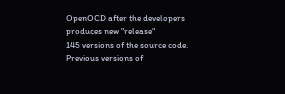OpenOCD after the developers produces new "release"
145 versions of the source code. Previous versions of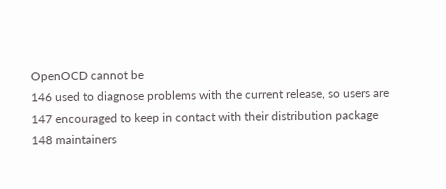OpenOCD cannot be
146 used to diagnose problems with the current release, so users are
147 encouraged to keep in contact with their distribution package
148 maintainers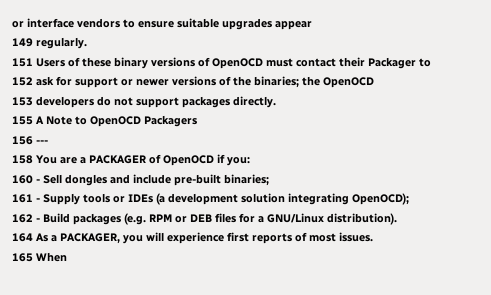or interface vendors to ensure suitable upgrades appear
149 regularly.
151 Users of these binary versions of OpenOCD must contact their Packager to
152 ask for support or newer versions of the binaries; the OpenOCD
153 developers do not support packages directly.
155 A Note to OpenOCD Packagers
156 ---
158 You are a PACKAGER of OpenOCD if you:
160 - Sell dongles and include pre-built binaries;
161 - Supply tools or IDEs (a development solution integrating OpenOCD);
162 - Build packages (e.g. RPM or DEB files for a GNU/Linux distribution).
164 As a PACKAGER, you will experience first reports of most issues.
165 When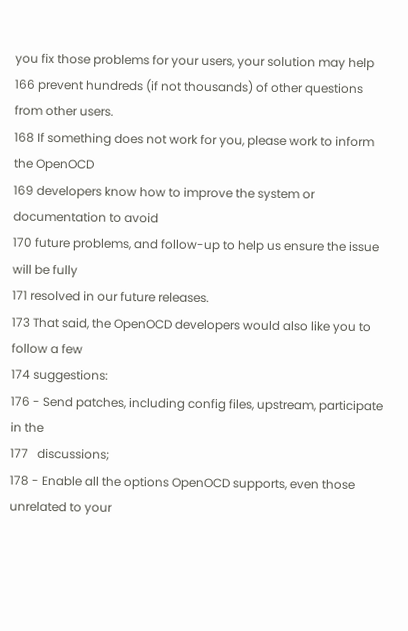you fix those problems for your users, your solution may help
166 prevent hundreds (if not thousands) of other questions from other users.
168 If something does not work for you, please work to inform the OpenOCD
169 developers know how to improve the system or documentation to avoid
170 future problems, and follow-up to help us ensure the issue will be fully
171 resolved in our future releases.
173 That said, the OpenOCD developers would also like you to follow a few
174 suggestions:
176 - Send patches, including config files, upstream, participate in the
177   discussions;
178 - Enable all the options OpenOCD supports, even those unrelated to your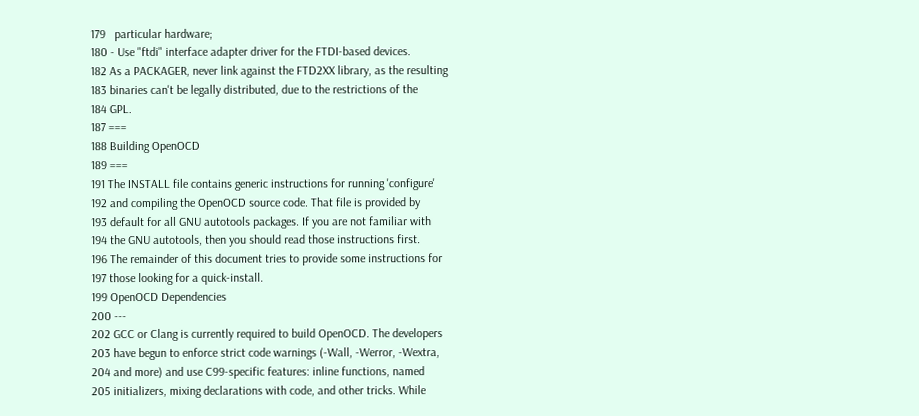179   particular hardware;
180 - Use "ftdi" interface adapter driver for the FTDI-based devices.
182 As a PACKAGER, never link against the FTD2XX library, as the resulting
183 binaries can't be legally distributed, due to the restrictions of the
184 GPL.
187 ===
188 Building OpenOCD
189 ===
191 The INSTALL file contains generic instructions for running 'configure'
192 and compiling the OpenOCD source code. That file is provided by
193 default for all GNU autotools packages. If you are not familiar with
194 the GNU autotools, then you should read those instructions first.
196 The remainder of this document tries to provide some instructions for
197 those looking for a quick-install.
199 OpenOCD Dependencies
200 ---
202 GCC or Clang is currently required to build OpenOCD. The developers
203 have begun to enforce strict code warnings (-Wall, -Werror, -Wextra,
204 and more) and use C99-specific features: inline functions, named
205 initializers, mixing declarations with code, and other tricks. While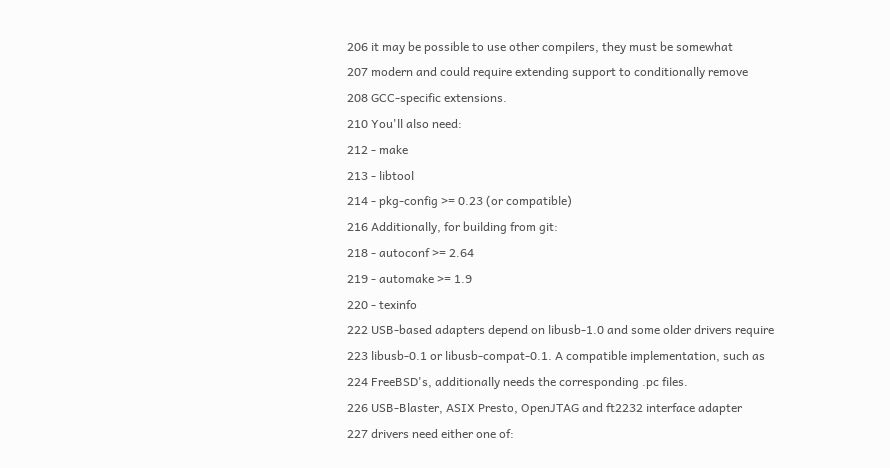206 it may be possible to use other compilers, they must be somewhat
207 modern and could require extending support to conditionally remove
208 GCC-specific extensions.
210 You'll also need:
212 - make
213 - libtool
214 - pkg-config >= 0.23 (or compatible)
216 Additionally, for building from git:
218 - autoconf >= 2.64
219 - automake >= 1.9
220 - texinfo
222 USB-based adapters depend on libusb-1.0 and some older drivers require
223 libusb-0.1 or libusb-compat-0.1. A compatible implementation, such as
224 FreeBSD's, additionally needs the corresponding .pc files.
226 USB-Blaster, ASIX Presto, OpenJTAG and ft2232 interface adapter
227 drivers need either one of: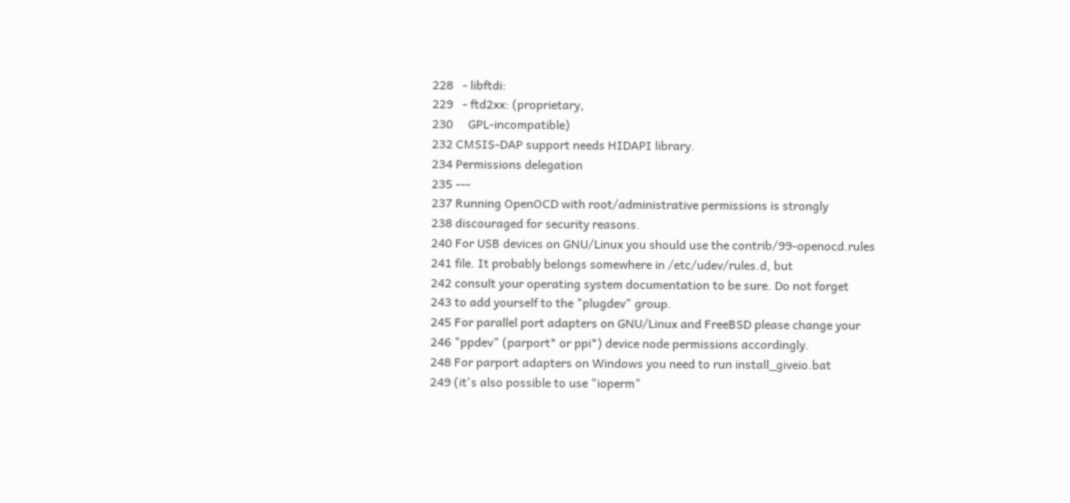228   - libftdi:
229   - ftd2xx: (proprietary,
230     GPL-incompatible)
232 CMSIS-DAP support needs HIDAPI library.
234 Permissions delegation
235 ---
237 Running OpenOCD with root/administrative permissions is strongly
238 discouraged for security reasons.
240 For USB devices on GNU/Linux you should use the contrib/99-openocd.rules
241 file. It probably belongs somewhere in /etc/udev/rules.d, but
242 consult your operating system documentation to be sure. Do not forget
243 to add yourself to the "plugdev" group.
245 For parallel port adapters on GNU/Linux and FreeBSD please change your
246 "ppdev" (parport* or ppi*) device node permissions accordingly.
248 For parport adapters on Windows you need to run install_giveio.bat
249 (it's also possible to use "ioperm"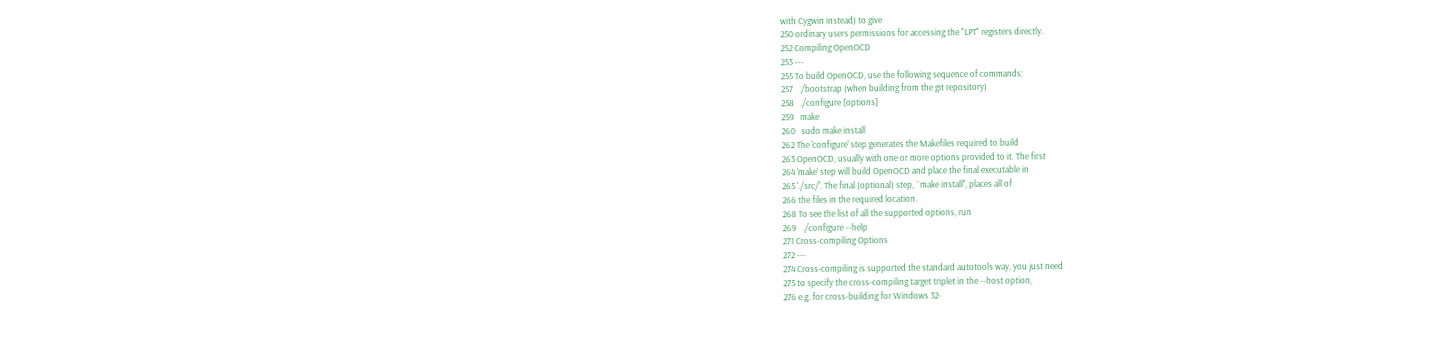with Cygwin instead) to give
250 ordinary users permissions for accessing the "LPT" registers directly.
252 Compiling OpenOCD
253 ---
255 To build OpenOCD, use the following sequence of commands:
257   ./bootstrap (when building from the git repository)
258   ./configure [options]
259   make
260   sudo make install
262 The 'configure' step generates the Makefiles required to build
263 OpenOCD, usually with one or more options provided to it. The first
264 'make' step will build OpenOCD and place the final executable in
265 './src/'. The final (optional) step, ``make install'', places all of
266 the files in the required location.
268 To see the list of all the supported options, run
269   ./configure --help
271 Cross-compiling Options
272 ---
274 Cross-compiling is supported the standard autotools way, you just need
275 to specify the cross-compiling target triplet in the --host option,
276 e.g. for cross-building for Windows 32-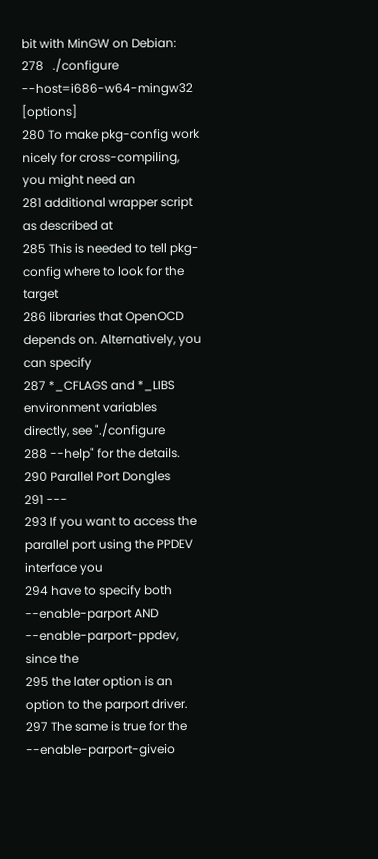bit with MinGW on Debian:
278   ./configure --host=i686-w64-mingw32 [options]
280 To make pkg-config work nicely for cross-compiling, you might need an
281 additional wrapper script as described at
285 This is needed to tell pkg-config where to look for the target
286 libraries that OpenOCD depends on. Alternatively, you can specify
287 *_CFLAGS and *_LIBS environment variables directly, see "./configure
288 --help" for the details.
290 Parallel Port Dongles
291 ---
293 If you want to access the parallel port using the PPDEV interface you
294 have to specify both --enable-parport AND --enable-parport-ppdev, since the
295 the later option is an option to the parport driver.
297 The same is true for the --enable-parport-giveio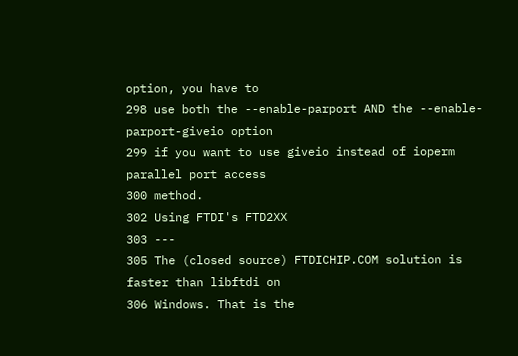option, you have to
298 use both the --enable-parport AND the --enable-parport-giveio option
299 if you want to use giveio instead of ioperm parallel port access
300 method.
302 Using FTDI's FTD2XX
303 ---
305 The (closed source) FTDICHIP.COM solution is faster than libftdi on
306 Windows. That is the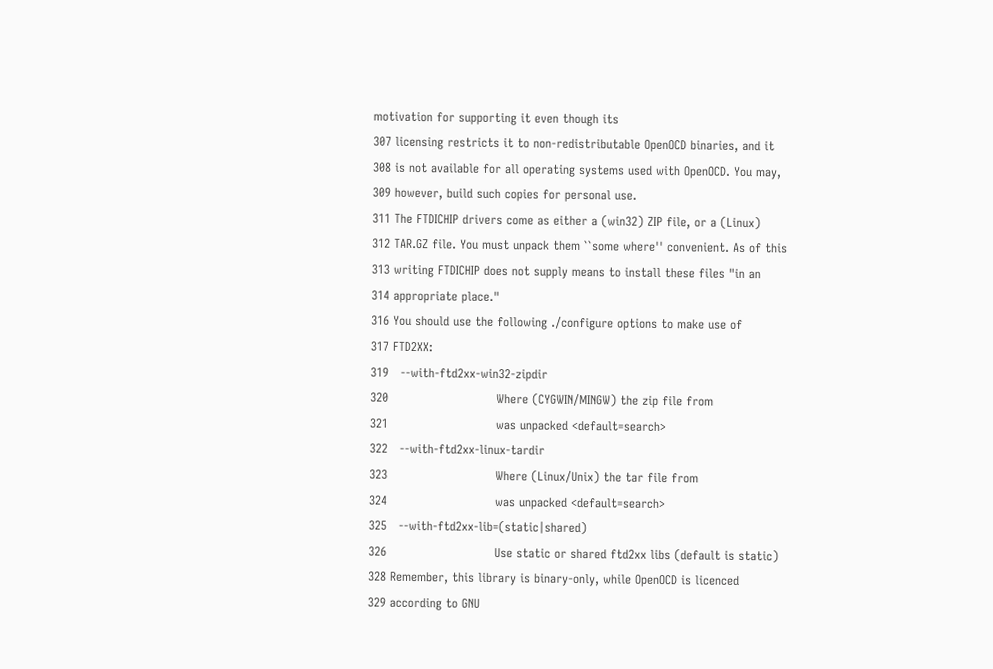motivation for supporting it even though its
307 licensing restricts it to non-redistributable OpenOCD binaries, and it
308 is not available for all operating systems used with OpenOCD. You may,
309 however, build such copies for personal use.
311 The FTDICHIP drivers come as either a (win32) ZIP file, or a (Linux)
312 TAR.GZ file. You must unpack them ``some where'' convenient. As of this
313 writing FTDICHIP does not supply means to install these files "in an
314 appropriate place."
316 You should use the following ./configure options to make use of
317 FTD2XX:
319   --with-ftd2xx-win32-zipdir
320                           Where (CYGWIN/MINGW) the zip file from
321                           was unpacked <default=search>
322   --with-ftd2xx-linux-tardir
323                           Where (Linux/Unix) the tar file from
324                           was unpacked <default=search>
325   --with-ftd2xx-lib=(static|shared)
326                           Use static or shared ftd2xx libs (default is static)
328 Remember, this library is binary-only, while OpenOCD is licenced
329 according to GNU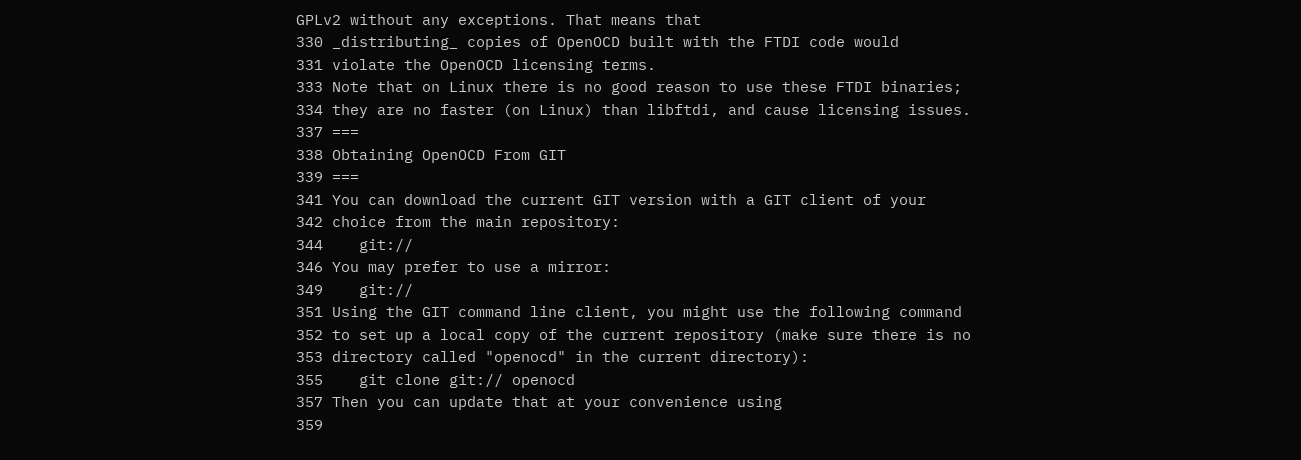GPLv2 without any exceptions. That means that
330 _distributing_ copies of OpenOCD built with the FTDI code would
331 violate the OpenOCD licensing terms.
333 Note that on Linux there is no good reason to use these FTDI binaries;
334 they are no faster (on Linux) than libftdi, and cause licensing issues.
337 ===
338 Obtaining OpenOCD From GIT
339 ===
341 You can download the current GIT version with a GIT client of your
342 choice from the main repository:
344    git://
346 You may prefer to use a mirror:
349    git://
351 Using the GIT command line client, you might use the following command
352 to set up a local copy of the current repository (make sure there is no
353 directory called "openocd" in the current directory):
355    git clone git:// openocd
357 Then you can update that at your convenience using
359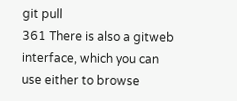git pull
361 There is also a gitweb interface, which you can use either to browse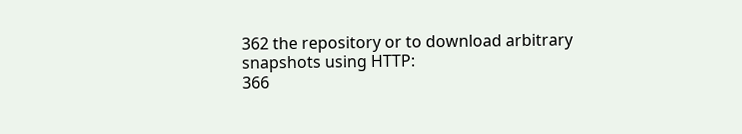362 the repository or to download arbitrary snapshots using HTTP:
366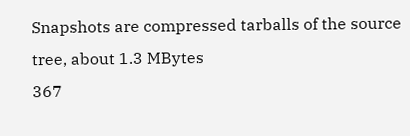Snapshots are compressed tarballs of the source tree, about 1.3 MBytes
367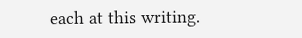each at this writing.